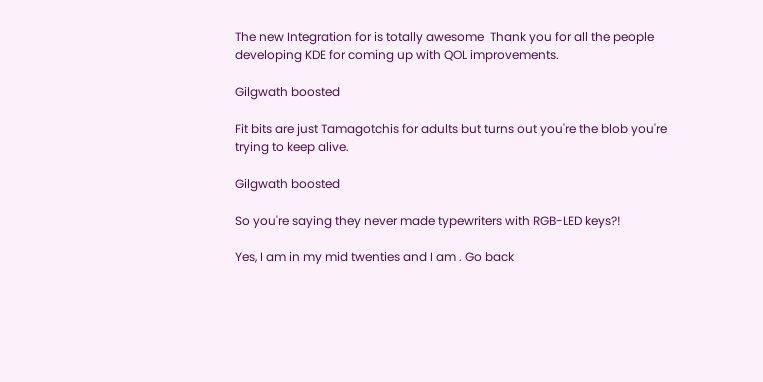The new Integration for is totally awesome  Thank you for all the people developing KDE for coming up with QOL improvements.

Gilgwath boosted

Fit bits are just Tamagotchis for adults but turns out you're the blob you're trying to keep alive.

Gilgwath boosted

So you're saying they never made typewriters with RGB-LED keys?!

Yes, I am in my mid twenties and I am . Go back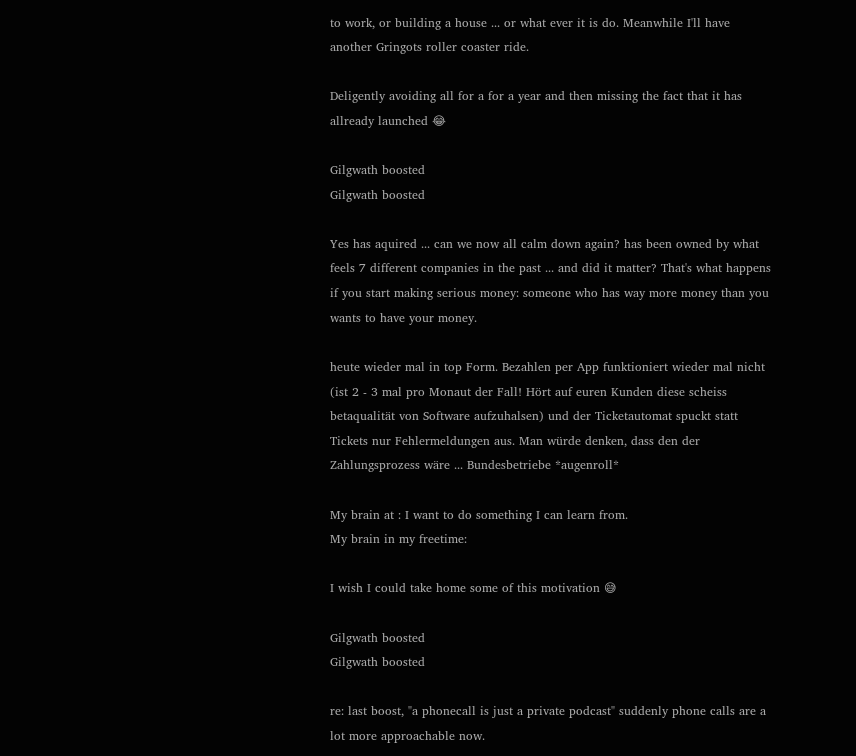to work, or building a house ... or what ever it is do. Meanwhile I'll have another Gringots roller coaster ride.

Deligently avoiding all for a for a year and then missing the fact that it has allready launched 😂

Gilgwath boosted
Gilgwath boosted

Yes has aquired ... can we now all calm down again? has been owned by what feels 7 different companies in the past ... and did it matter? That's what happens if you start making serious money: someone who has way more money than you wants to have your money.

heute wieder mal in top Form. Bezahlen per App funktioniert wieder mal nicht (ist 2 - 3 mal pro Monaut der Fall! Hört auf euren Kunden diese scheiss betaqualität von Software aufzuhalsen) und der Ticketautomat spuckt statt Tickets nur Fehlermeldungen aus. Man würde denken, dass den der Zahlungsprozess wäre ... Bundesbetriebe *augenroll*

My brain at : I want to do something I can learn from.
My brain in my freetime:

I wish I could take home some of this motivation 😅

Gilgwath boosted
Gilgwath boosted

re: last boost, "a phonecall is just a private podcast" suddenly phone calls are a lot more approachable now.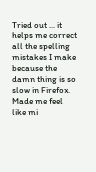Tried out ... it helps me correct all the spelling mistakes I make because the damn thing is so slow in Firefox. Made me feel like mi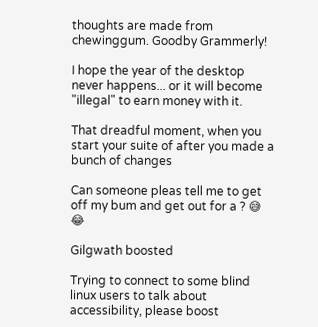thoughts are made from chewinggum. Goodby Grammerly!

I hope the year of the desktop never happens... or it will become "illegal" to earn money with it.

That dreadful moment, when you start your suite of after you made a bunch of changes

Can someone pleas tell me to get off my bum and get out for a ? 😅 😂

Gilgwath boosted

Trying to connect to some blind linux users to talk about accessibility, please boost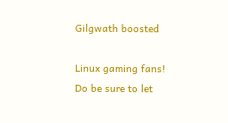Gilgwath boosted

Linux gaming fans! Do be sure to let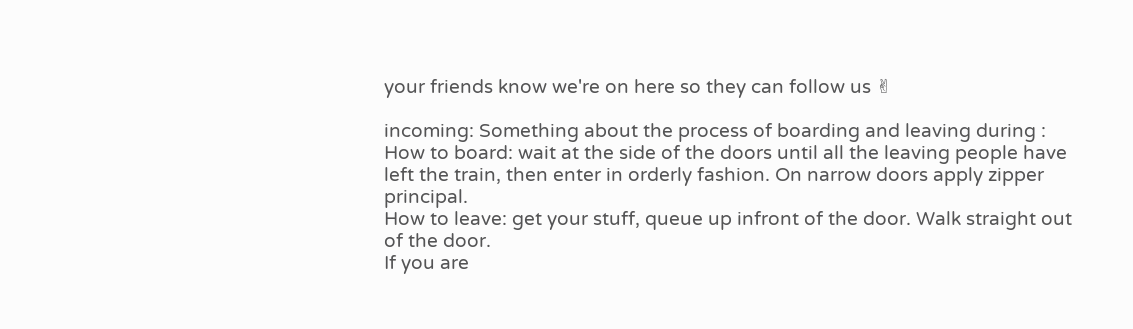your friends know we're on here so they can follow us ✌

incoming: Something about the process of boarding and leaving during :
How to board: wait at the side of the doors until all the leaving people have left the train, then enter in orderly fashion. On narrow doors apply zipper principal.
How to leave: get your stuff, queue up infront of the door. Walk straight out of the door.
If you are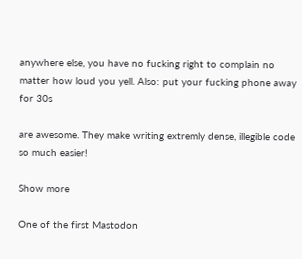anywhere else, you have no fucking right to complain no matter how loud you yell. Also: put your fucking phone away for 30s

are awesome. They make writing extremly dense, illegible code so much easier!

Show more

One of the first Mastodon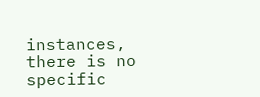instances, there is no specific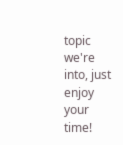topic we're into, just enjoy your time!